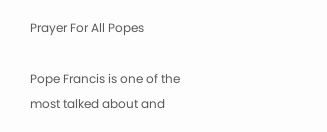Prayer For All Popes

Pope Francis is one of the most talked about and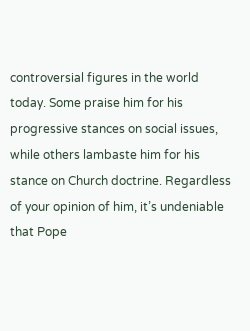controversial figures in the world today. Some praise him for his progressive stances on social issues, while others lambaste him for his stance on Church doctrine. Regardless of your opinion of him, it’s undeniable that Pope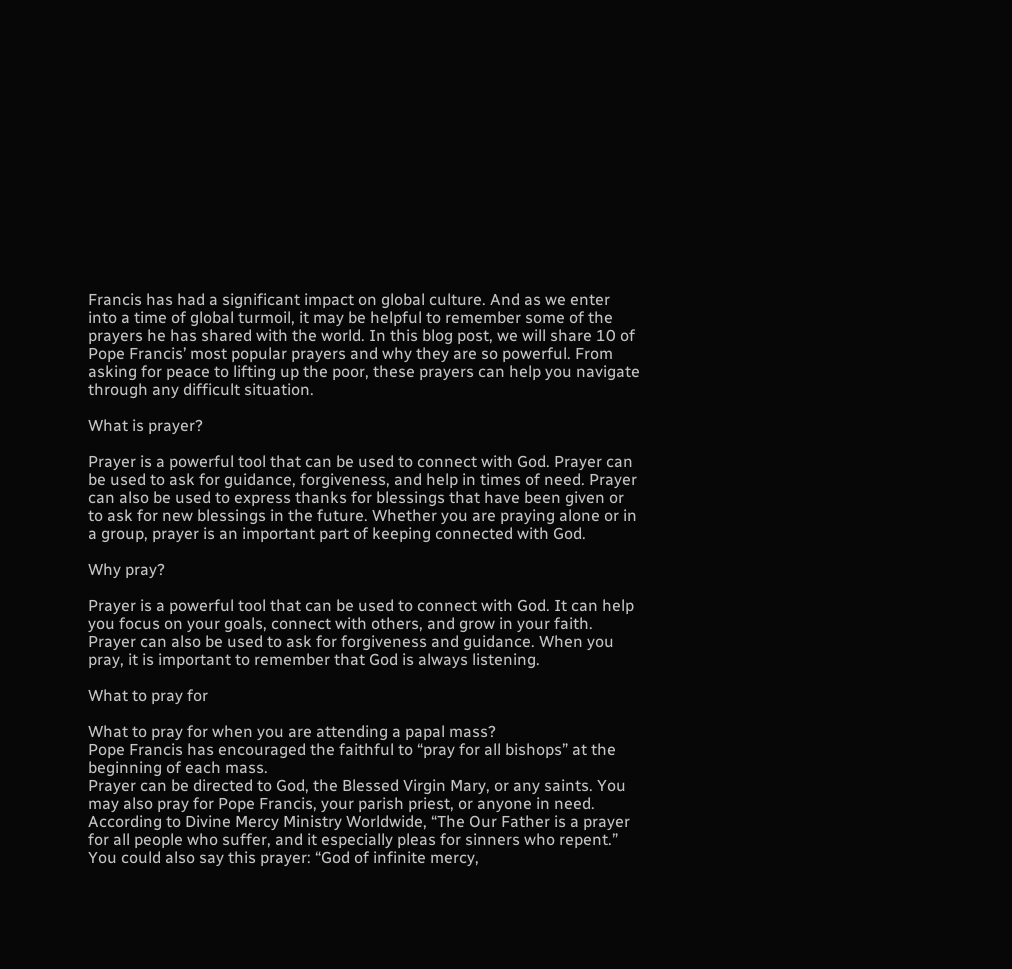Francis has had a significant impact on global culture. And as we enter into a time of global turmoil, it may be helpful to remember some of the prayers he has shared with the world. In this blog post, we will share 10 of Pope Francis’ most popular prayers and why they are so powerful. From asking for peace to lifting up the poor, these prayers can help you navigate through any difficult situation.

What is prayer?

Prayer is a powerful tool that can be used to connect with God. Prayer can be used to ask for guidance, forgiveness, and help in times of need. Prayer can also be used to express thanks for blessings that have been given or to ask for new blessings in the future. Whether you are praying alone or in a group, prayer is an important part of keeping connected with God.

Why pray?

Prayer is a powerful tool that can be used to connect with God. It can help you focus on your goals, connect with others, and grow in your faith. Prayer can also be used to ask for forgiveness and guidance. When you pray, it is important to remember that God is always listening.

What to pray for

What to pray for when you are attending a papal mass?
Pope Francis has encouraged the faithful to “pray for all bishops” at the beginning of each mass.
Prayer can be directed to God, the Blessed Virgin Mary, or any saints. You may also pray for Pope Francis, your parish priest, or anyone in need.
According to Divine Mercy Ministry Worldwide, “The Our Father is a prayer for all people who suffer, and it especially pleas for sinners who repent.” You could also say this prayer: “God of infinite mercy,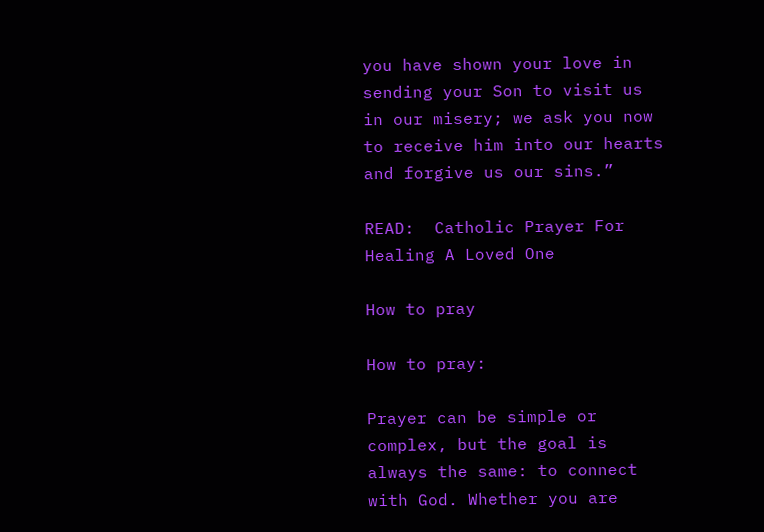you have shown your love in sending your Son to visit us in our misery; we ask you now to receive him into our hearts and forgive us our sins.”

READ:  Catholic Prayer For Healing A Loved One

How to pray

How to pray:

Prayer can be simple or complex, but the goal is always the same: to connect with God. Whether you are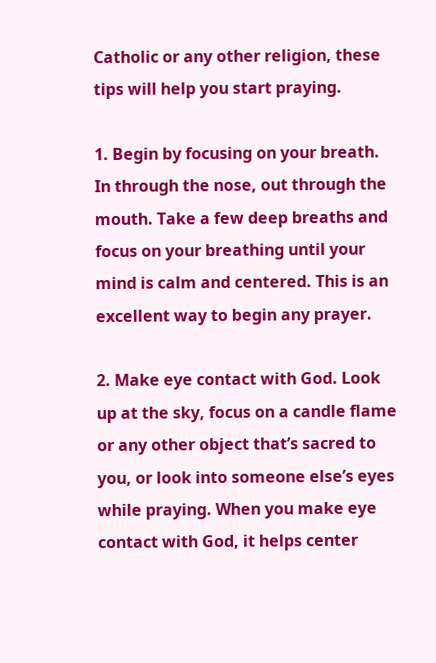Catholic or any other religion, these tips will help you start praying.

1. Begin by focusing on your breath. In through the nose, out through the mouth. Take a few deep breaths and focus on your breathing until your mind is calm and centered. This is an excellent way to begin any prayer.

2. Make eye contact with God. Look up at the sky, focus on a candle flame or any other object that’s sacred to you, or look into someone else’s eyes while praying. When you make eye contact with God, it helps center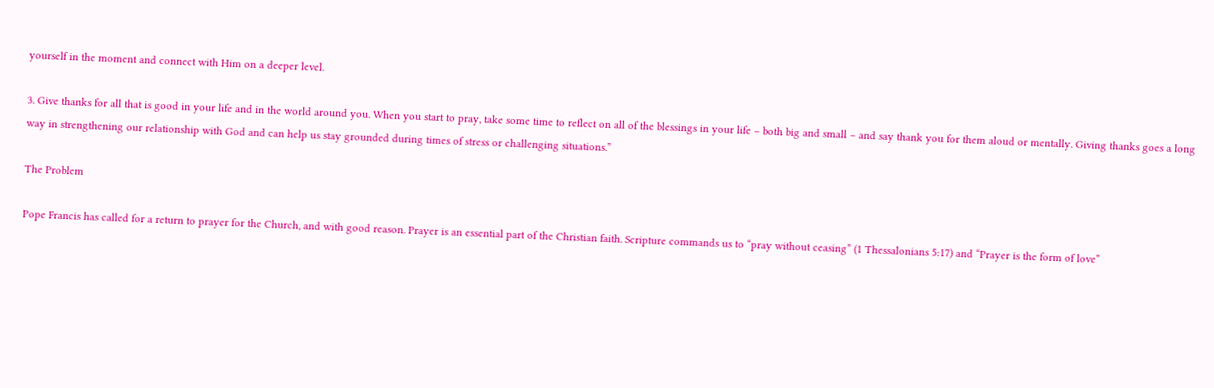yourself in the moment and connect with Him on a deeper level.

3. Give thanks for all that is good in your life and in the world around you. When you start to pray, take some time to reflect on all of the blessings in your life – both big and small – and say thank you for them aloud or mentally. Giving thanks goes a long way in strengthening our relationship with God and can help us stay grounded during times of stress or challenging situations.”

The Problem

Pope Francis has called for a return to prayer for the Church, and with good reason. Prayer is an essential part of the Christian faith. Scripture commands us to “pray without ceasing” (1 Thessalonians 5:17) and “Prayer is the form of love”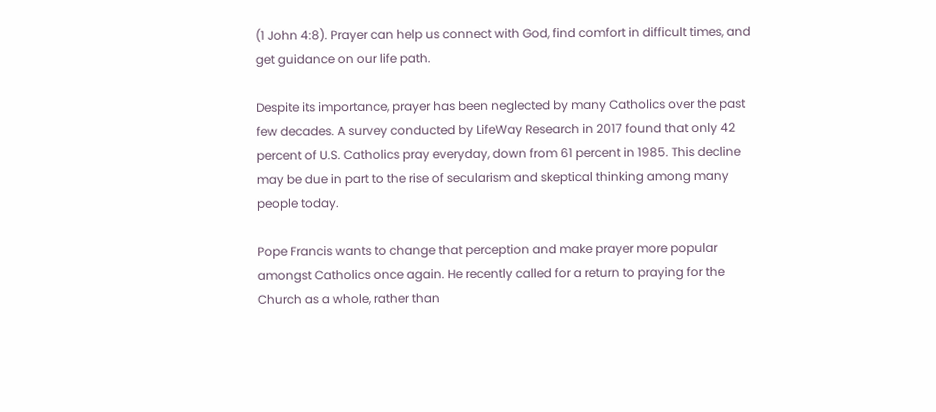(1 John 4:8). Prayer can help us connect with God, find comfort in difficult times, and get guidance on our life path.

Despite its importance, prayer has been neglected by many Catholics over the past few decades. A survey conducted by LifeWay Research in 2017 found that only 42 percent of U.S. Catholics pray everyday, down from 61 percent in 1985. This decline may be due in part to the rise of secularism and skeptical thinking among many people today.

Pope Francis wants to change that perception and make prayer more popular amongst Catholics once again. He recently called for a return to praying for the Church as a whole, rather than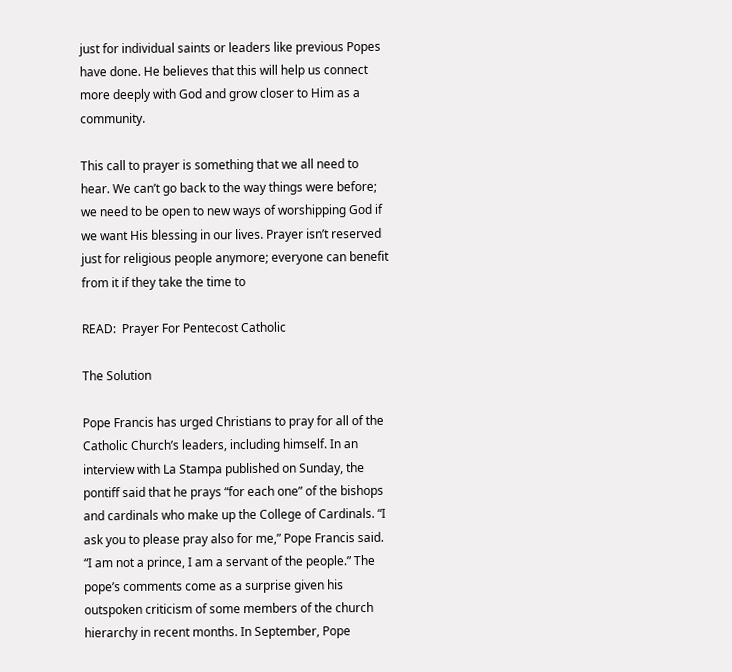just for individual saints or leaders like previous Popes have done. He believes that this will help us connect more deeply with God and grow closer to Him as a community.

This call to prayer is something that we all need to hear. We can’t go back to the way things were before; we need to be open to new ways of worshipping God if we want His blessing in our lives. Prayer isn’t reserved just for religious people anymore; everyone can benefit from it if they take the time to

READ:  Prayer For Pentecost Catholic

The Solution

Pope Francis has urged Christians to pray for all of the Catholic Church’s leaders, including himself. In an interview with La Stampa published on Sunday, the pontiff said that he prays “for each one” of the bishops and cardinals who make up the College of Cardinals. “I ask you to please pray also for me,” Pope Francis said. “I am not a prince, I am a servant of the people.” The pope’s comments come as a surprise given his outspoken criticism of some members of the church hierarchy in recent months. In September, Pope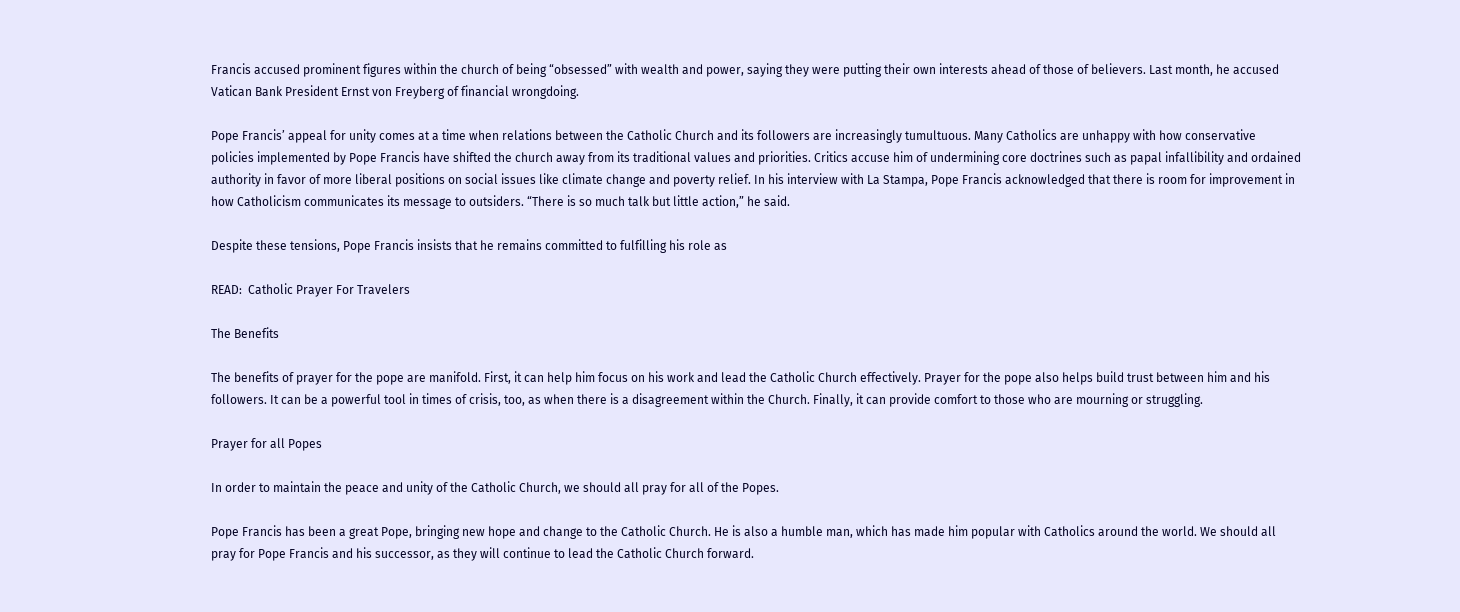Francis accused prominent figures within the church of being “obsessed” with wealth and power, saying they were putting their own interests ahead of those of believers. Last month, he accused Vatican Bank President Ernst von Freyberg of financial wrongdoing.

Pope Francis’ appeal for unity comes at a time when relations between the Catholic Church and its followers are increasingly tumultuous. Many Catholics are unhappy with how conservative policies implemented by Pope Francis have shifted the church away from its traditional values and priorities. Critics accuse him of undermining core doctrines such as papal infallibility and ordained authority in favor of more liberal positions on social issues like climate change and poverty relief. In his interview with La Stampa, Pope Francis acknowledged that there is room for improvement in how Catholicism communicates its message to outsiders. “There is so much talk but little action,” he said.

Despite these tensions, Pope Francis insists that he remains committed to fulfilling his role as

READ:  Catholic Prayer For Travelers

The Benefits

The benefits of prayer for the pope are manifold. First, it can help him focus on his work and lead the Catholic Church effectively. Prayer for the pope also helps build trust between him and his followers. It can be a powerful tool in times of crisis, too, as when there is a disagreement within the Church. Finally, it can provide comfort to those who are mourning or struggling.

Prayer for all Popes

In order to maintain the peace and unity of the Catholic Church, we should all pray for all of the Popes.

Pope Francis has been a great Pope, bringing new hope and change to the Catholic Church. He is also a humble man, which has made him popular with Catholics around the world. We should all pray for Pope Francis and his successor, as they will continue to lead the Catholic Church forward.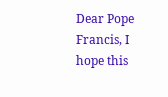Dear Pope Francis, I hope this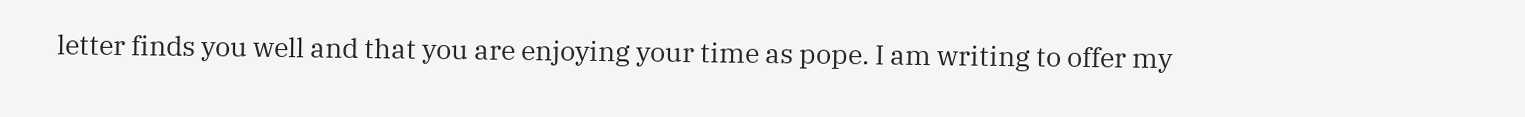letter finds you well and that you are enjoying your time as pope. I am writing to offer my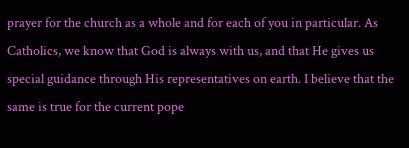prayer for the church as a whole and for each of you in particular. As Catholics, we know that God is always with us, and that He gives us special guidance through His representatives on earth. I believe that the same is true for the current pope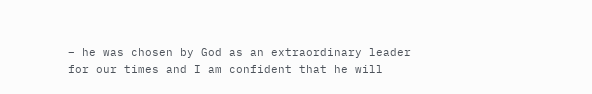– he was chosen by God as an extraordinary leader for our times and I am confident that he will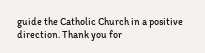guide the Catholic Church in a positive direction. Thank you for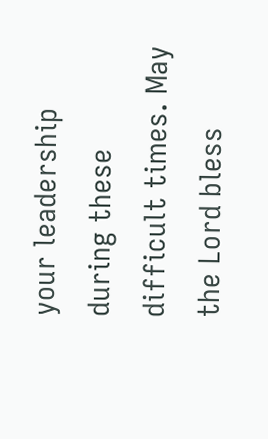your leadership during these difficult times. May the Lord bless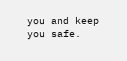you and keep you safe.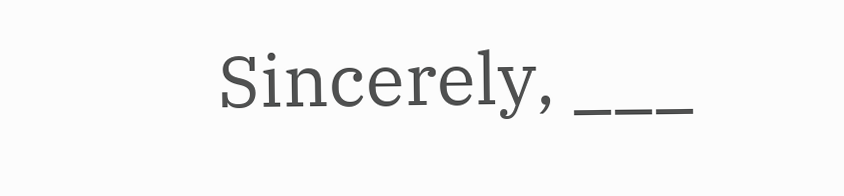Sincerely, ___